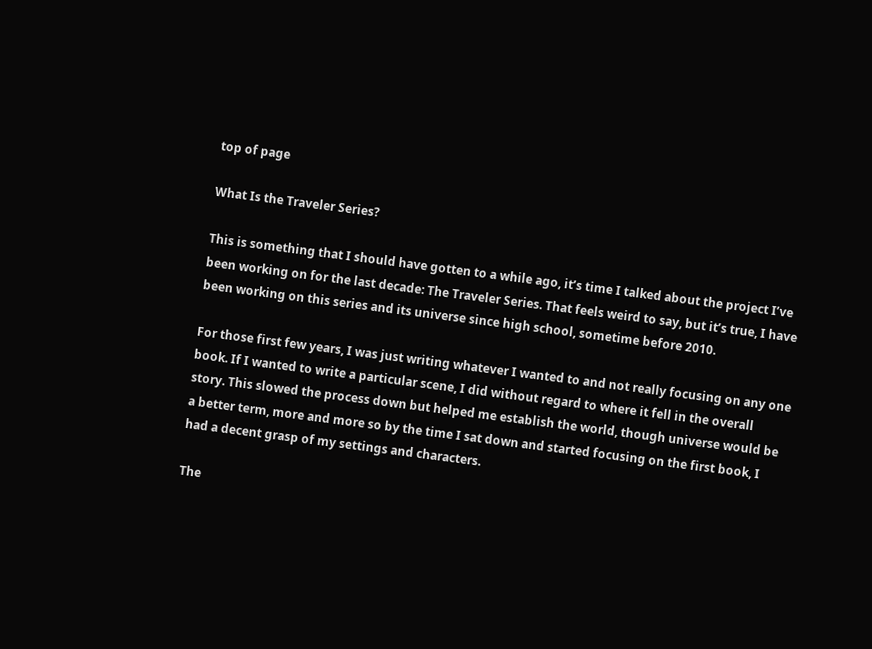top of page

What Is the Traveler Series?

This is something that I should have gotten to a while ago, it’s time I talked about the project I’ve been working on for the last decade: The Traveler Series. That feels weird to say, but it’s true, I have been working on this series and its universe since high school, sometime before 2010.

For those first few years, I was just writing whatever I wanted to and not really focusing on any one book. If I wanted to write a particular scene, I did without regard to where it fell in the overall story. This slowed the process down but helped me establish the world, though universe would be a better term, more and more so by the time I sat down and started focusing on the first book, I had a decent grasp of my settings and characters.

The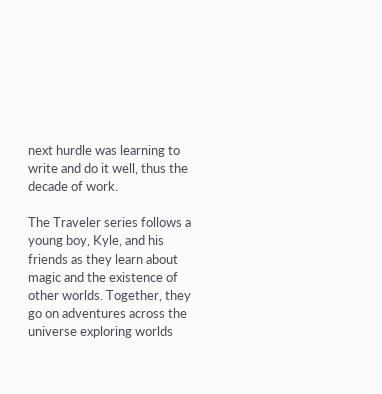next hurdle was learning to write and do it well, thus the decade of work.

The Traveler series follows a young boy, Kyle, and his friends as they learn about magic and the existence of other worlds. Together, they go on adventures across the universe exploring worlds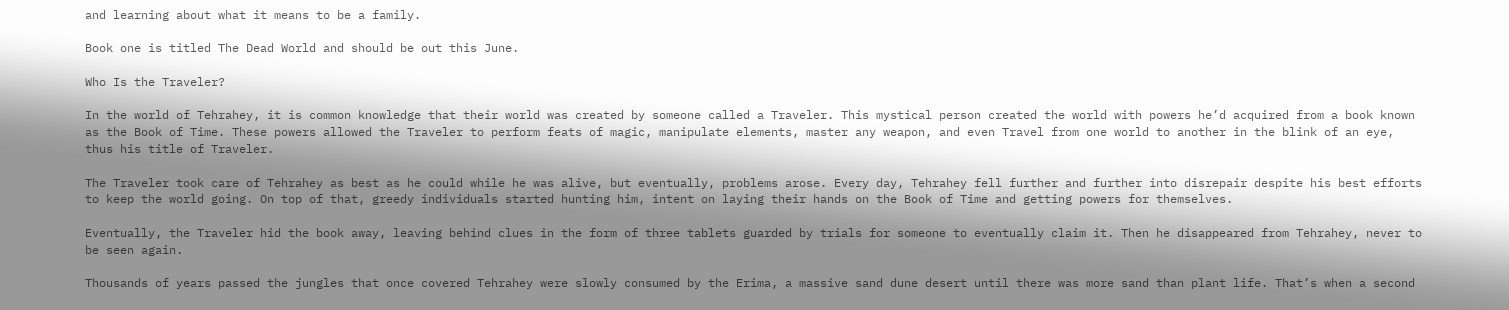and learning about what it means to be a family.

Book one is titled The Dead World and should be out this June.

Who Is the Traveler?

In the world of Tehrahey, it is common knowledge that their world was created by someone called a Traveler. This mystical person created the world with powers he’d acquired from a book known as the Book of Time. These powers allowed the Traveler to perform feats of magic, manipulate elements, master any weapon, and even Travel from one world to another in the blink of an eye, thus his title of Traveler.

The Traveler took care of Tehrahey as best as he could while he was alive, but eventually, problems arose. Every day, Tehrahey fell further and further into disrepair despite his best efforts to keep the world going. On top of that, greedy individuals started hunting him, intent on laying their hands on the Book of Time and getting powers for themselves.

Eventually, the Traveler hid the book away, leaving behind clues in the form of three tablets guarded by trials for someone to eventually claim it. Then he disappeared from Tehrahey, never to be seen again.

Thousands of years passed the jungles that once covered Tehrahey were slowly consumed by the Erima, a massive sand dune desert until there was more sand than plant life. That’s when a second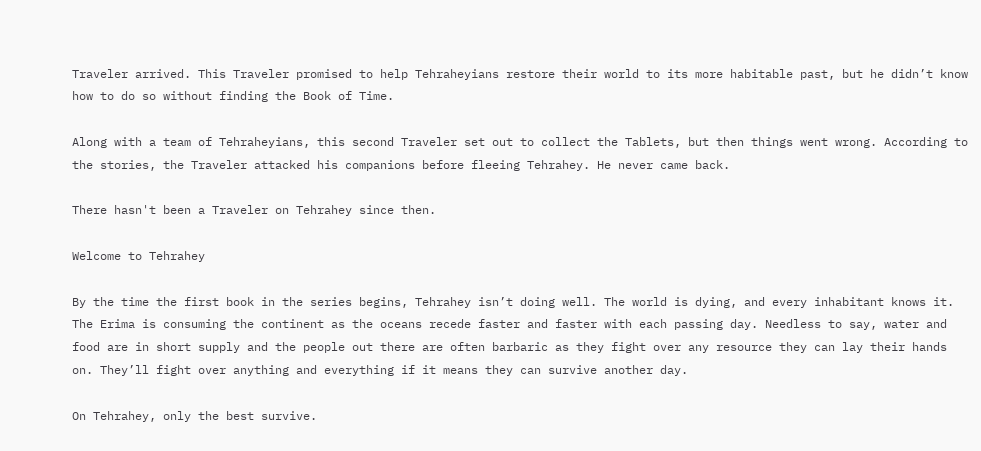Traveler arrived. This Traveler promised to help Tehraheyians restore their world to its more habitable past, but he didn’t know how to do so without finding the Book of Time.

Along with a team of Tehraheyians, this second Traveler set out to collect the Tablets, but then things went wrong. According to the stories, the Traveler attacked his companions before fleeing Tehrahey. He never came back.

There hasn't been a Traveler on Tehrahey since then.

Welcome to Tehrahey

By the time the first book in the series begins, Tehrahey isn’t doing well. The world is dying, and every inhabitant knows it. The Erima is consuming the continent as the oceans recede faster and faster with each passing day. Needless to say, water and food are in short supply and the people out there are often barbaric as they fight over any resource they can lay their hands on. They’ll fight over anything and everything if it means they can survive another day.

On Tehrahey, only the best survive.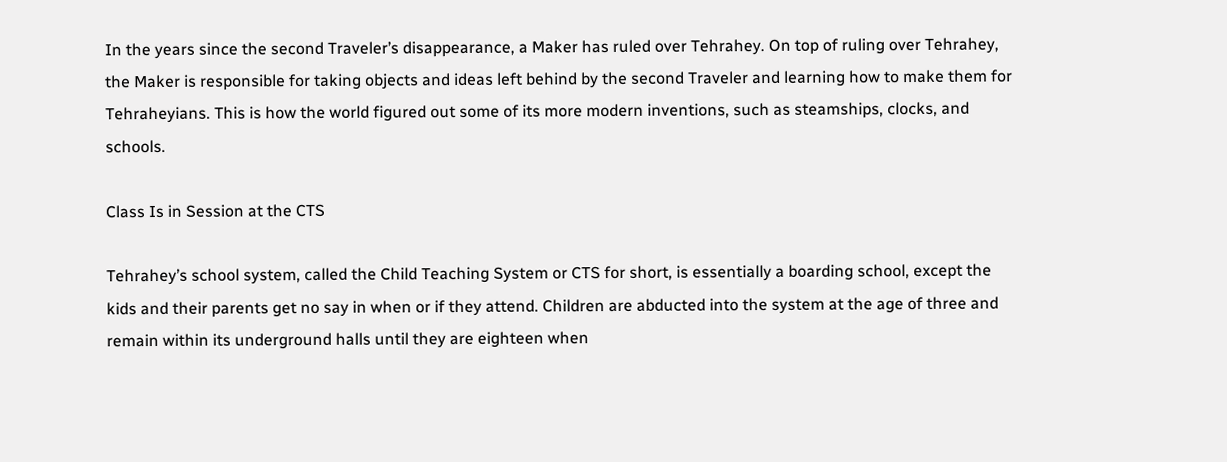In the years since the second Traveler’s disappearance, a Maker has ruled over Tehrahey. On top of ruling over Tehrahey, the Maker is responsible for taking objects and ideas left behind by the second Traveler and learning how to make them for Tehraheyians. This is how the world figured out some of its more modern inventions, such as steamships, clocks, and schools.

Class Is in Session at the CTS

Tehrahey’s school system, called the Child Teaching System or CTS for short, is essentially a boarding school, except the kids and their parents get no say in when or if they attend. Children are abducted into the system at the age of three and remain within its underground halls until they are eighteen when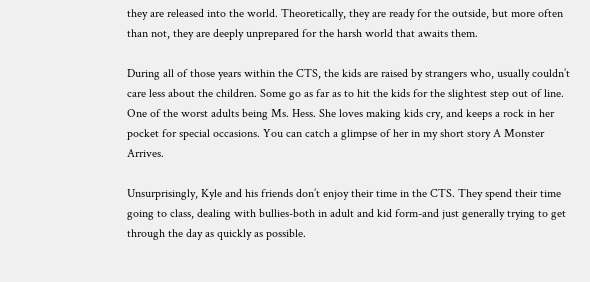they are released into the world. Theoretically, they are ready for the outside, but more often than not, they are deeply unprepared for the harsh world that awaits them.

During all of those years within the CTS, the kids are raised by strangers who, usually couldn’t care less about the children. Some go as far as to hit the kids for the slightest step out of line. One of the worst adults being Ms. Hess. She loves making kids cry, and keeps a rock in her pocket for special occasions. You can catch a glimpse of her in my short story A Monster Arrives.

Unsurprisingly, Kyle and his friends don’t enjoy their time in the CTS. They spend their time going to class, dealing with bullies-both in adult and kid form-and just generally trying to get through the day as quickly as possible.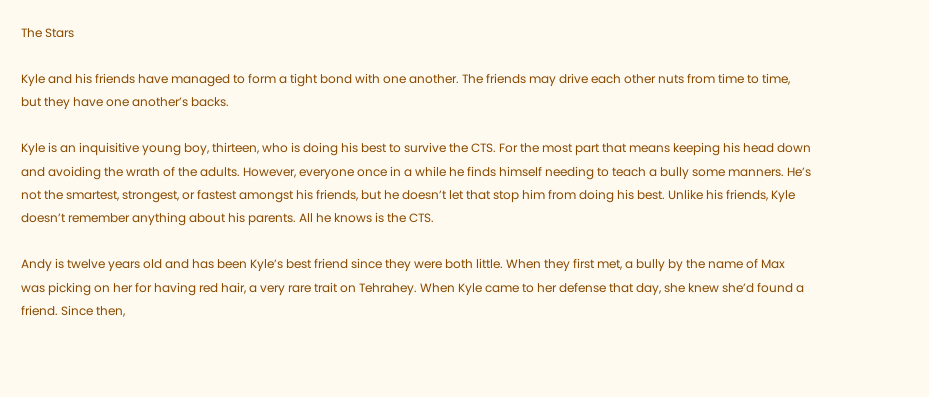The Stars

Kyle and his friends have managed to form a tight bond with one another. The friends may drive each other nuts from time to time, but they have one another’s backs.

Kyle is an inquisitive young boy, thirteen, who is doing his best to survive the CTS. For the most part that means keeping his head down and avoiding the wrath of the adults. However, everyone once in a while he finds himself needing to teach a bully some manners. He’s not the smartest, strongest, or fastest amongst his friends, but he doesn’t let that stop him from doing his best. Unlike his friends, Kyle doesn’t remember anything about his parents. All he knows is the CTS.

Andy is twelve years old and has been Kyle’s best friend since they were both little. When they first met, a bully by the name of Max was picking on her for having red hair, a very rare trait on Tehrahey. When Kyle came to her defense that day, she knew she’d found a friend. Since then,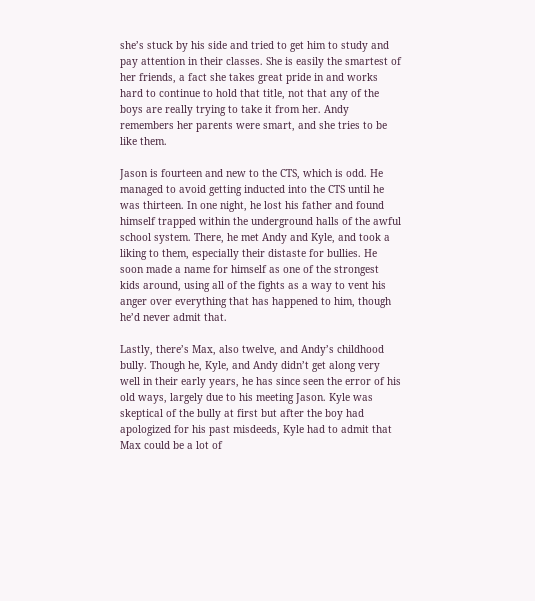she’s stuck by his side and tried to get him to study and pay attention in their classes. She is easily the smartest of her friends, a fact she takes great pride in and works hard to continue to hold that title, not that any of the boys are really trying to take it from her. Andy remembers her parents were smart, and she tries to be like them.

Jason is fourteen and new to the CTS, which is odd. He managed to avoid getting inducted into the CTS until he was thirteen. In one night, he lost his father and found himself trapped within the underground halls of the awful school system. There, he met Andy and Kyle, and took a liking to them, especially their distaste for bullies. He soon made a name for himself as one of the strongest kids around, using all of the fights as a way to vent his anger over everything that has happened to him, though he’d never admit that.

Lastly, there’s Max, also twelve, and Andy’s childhood bully. Though he, Kyle, and Andy didn’t get along very well in their early years, he has since seen the error of his old ways, largely due to his meeting Jason. Kyle was skeptical of the bully at first but after the boy had apologized for his past misdeeds, Kyle had to admit that Max could be a lot of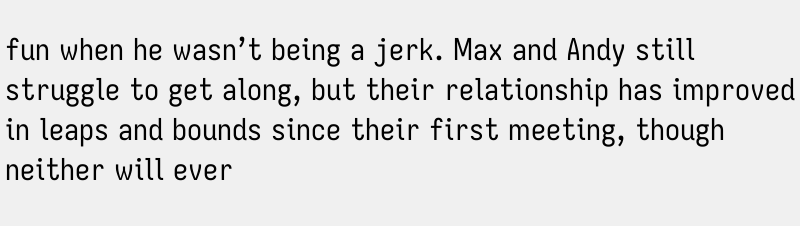fun when he wasn’t being a jerk. Max and Andy still struggle to get along, but their relationship has improved in leaps and bounds since their first meeting, though neither will ever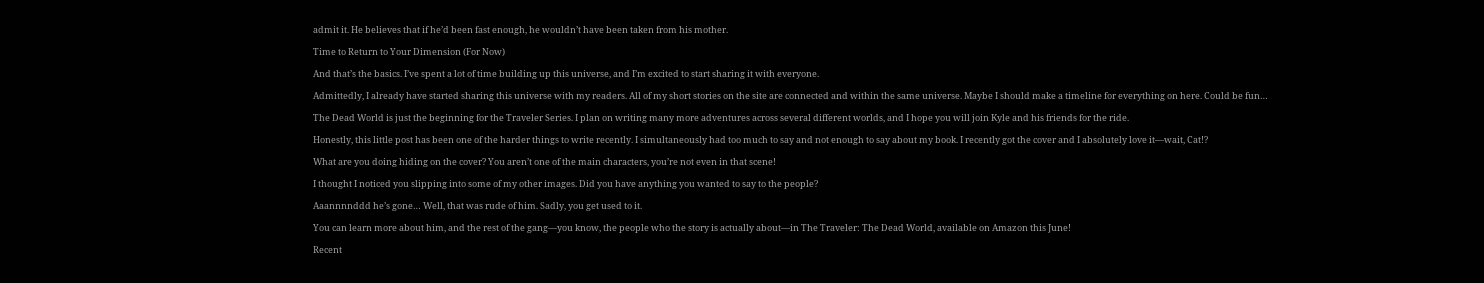admit it. He believes that if he’d been fast enough, he wouldn’t have been taken from his mother.

Time to Return to Your Dimension (For Now)

And that’s the basics. I’ve spent a lot of time building up this universe, and I’m excited to start sharing it with everyone.

Admittedly, I already have started sharing this universe with my readers. All of my short stories on the site are connected and within the same universe. Maybe I should make a timeline for everything on here. Could be fun…

The Dead World is just the beginning for the Traveler Series. I plan on writing many more adventures across several different worlds, and I hope you will join Kyle and his friends for the ride.

Honestly, this little post has been one of the harder things to write recently. I simultaneously had too much to say and not enough to say about my book. I recently got the cover and I absolutely love it—wait, Cat!?

What are you doing hiding on the cover? You aren’t one of the main characters, you’re not even in that scene!

I thought I noticed you slipping into some of my other images. Did you have anything you wanted to say to the people?

Aaannnnddd he’s gone… Well, that was rude of him. Sadly, you get used to it.

You can learn more about him, and the rest of the gang—you know, the people who the story is actually about—in The Traveler: The Dead World, available on Amazon this June!

Recent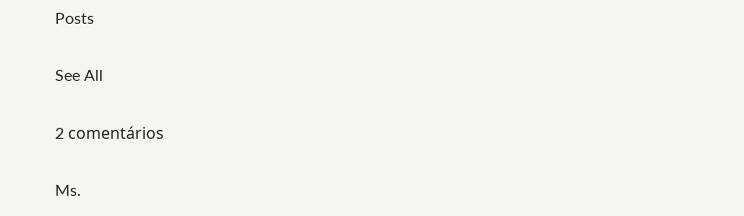Posts

See All

2 comentários

Ms.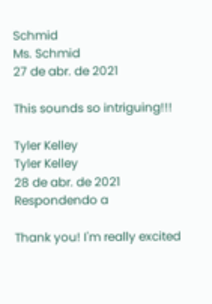Schmid
Ms. Schmid
27 de abr. de 2021

This sounds so intriguing!!!

Tyler Kelley
Tyler Kelley
28 de abr. de 2021
Respondendo a

Thank you! I'm really excited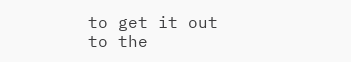to get it out to the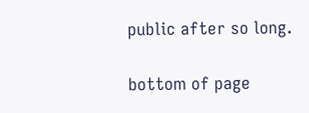public after so long.

bottom of page